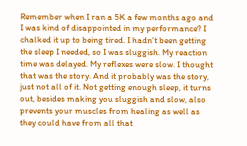Remember when I ran a 5K a few months ago and I was kind of disappointed in my performance? I chalked it up to being tired. I hadn’t been getting the sleep I needed, so I was sluggish. My reaction time was delayed. My reflexes were slow. I thought that was the story. And it probably was the story, just not all of it. Not getting enough sleep, it turns out, besides making you sluggish and slow, also prevents your muscles from healing as well as they could have from all that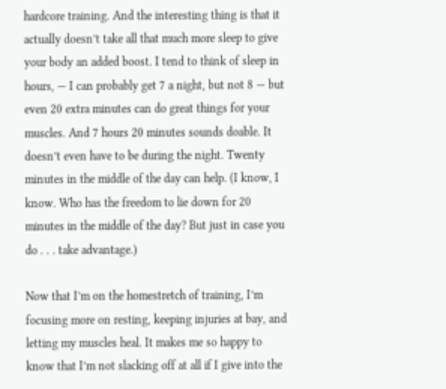hardcore training. And the interesting thing is that it actually doesn’t take all that much more sleep to give your body an added boost. I tend to think of sleep in hours, — I can probably get 7 a night, but not 8 — but even 20 extra minutes can do great things for your muscles. And 7 hours 20 minutes sounds doable. It doesn’t even have to be during the night. Twenty minutes in the middle of the day can help. (I know, I know. Who has the freedom to lie down for 20 minutes in the middle of the day? But just in case you do . . . take advantage.)

Now that I’m on the homestretch of training, I’m focusing more on resting, keeping injuries at bay, and letting my muscles heal. It makes me so happy to know that I’m not slacking off at all if I give into the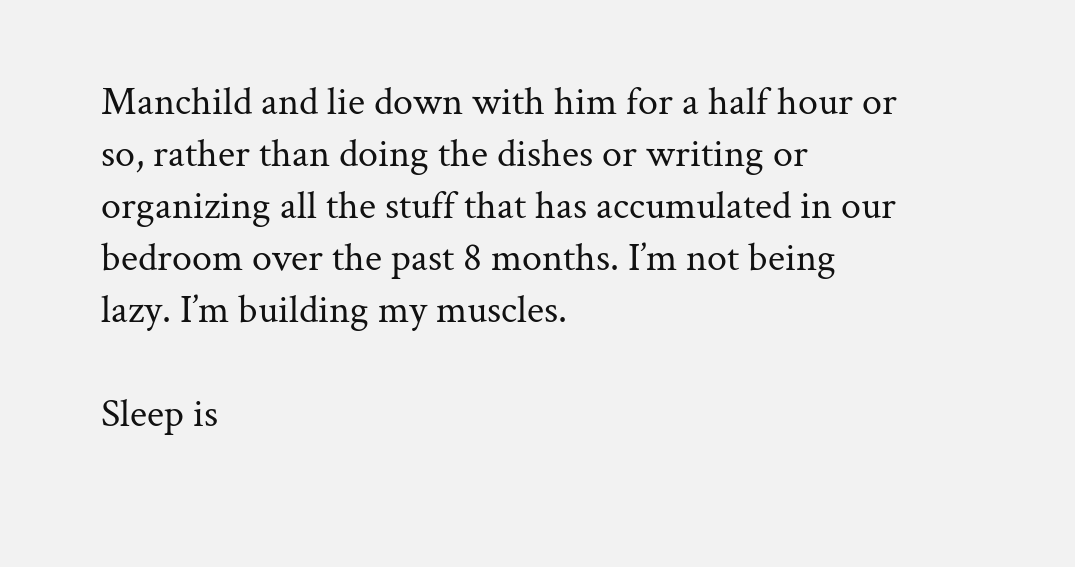Manchild and lie down with him for a half hour or so, rather than doing the dishes or writing or organizing all the stuff that has accumulated in our bedroom over the past 8 months. I’m not being lazy. I’m building my muscles.

Sleep is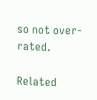so not over-rated.

Related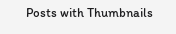Posts with Thumbnails